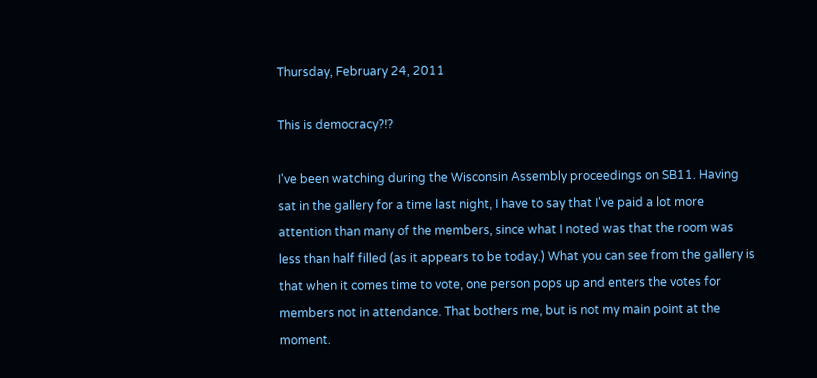Thursday, February 24, 2011

This is democracy?!?

I've been watching during the Wisconsin Assembly proceedings on SB11. Having sat in the gallery for a time last night, I have to say that I've paid a lot more attention than many of the members, since what I noted was that the room was less than half filled (as it appears to be today.) What you can see from the gallery is that when it comes time to vote, one person pops up and enters the votes for members not in attendance. That bothers me, but is not my main point at the moment.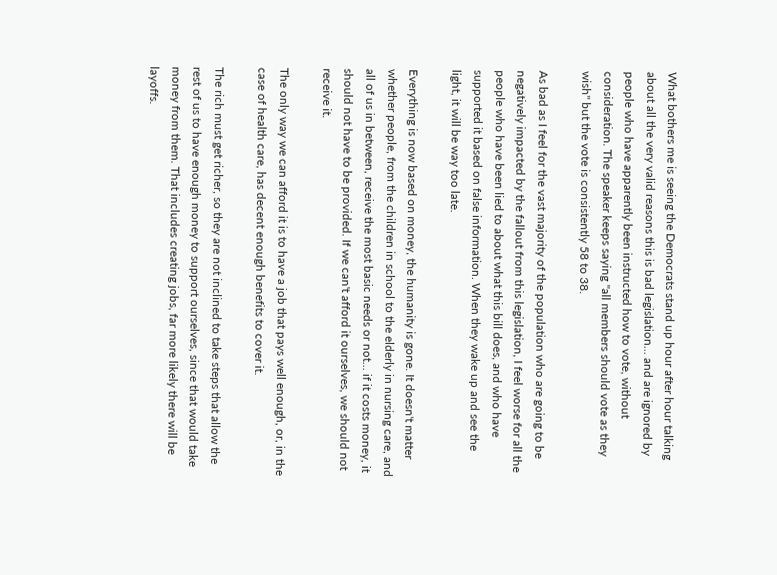What bothers me is seeing the Democrats stand up hour after hour talking about all the very valid reasons this is bad legislation... and are ignored by people who have apparently been instructed how to vote, without consideration. The speaker keeps saying "all members should vote as they wish" but the vote is consistently 58 to 38.

As bad as I feel for the vast majority of the population who are going to be negatively impacted by the fallout from this legislation, I feel worse for all the people who have been lied to about what this bill does, and who have supported it based on false information. When they wake up and see the light, it will be way too late.

Everything is now based on money, the humanity is gone. It doesn't matter whether people, from the children in school to the elderly in nursing care, and all of us in between, receive the most basic needs or not... if it costs money, it should not have to be provided. If we can't afford it ourselves, we should not receive it.

The only way we can afford it is to have a job that pays well enough, or, in the case of health care, has decent enough benefits to cover it.

The rich must get richer, so they are not inclined to take steps that allow the rest of us to have enough money to support ourselves, since that would take money from them. That includes creating jobs, far more likely there will be layoffs.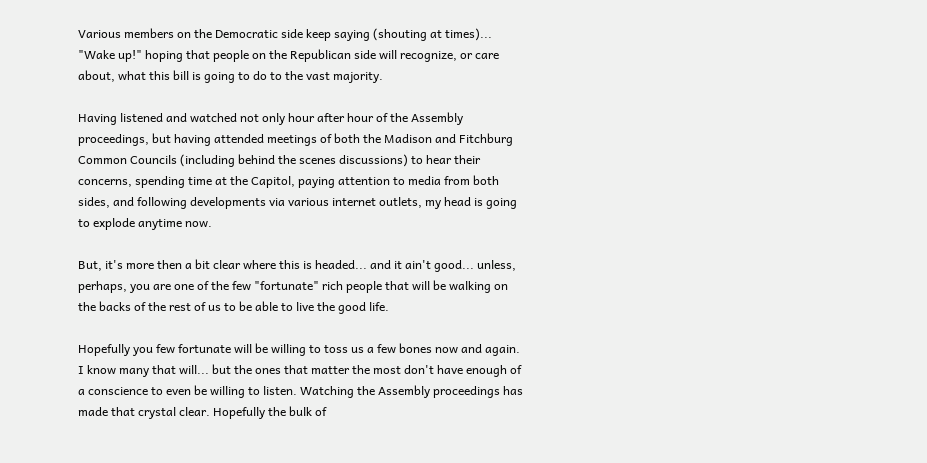Various members on the Democratic side keep saying (shouting at times)... "Wake up!" hoping that people on the Republican side will recognize, or care about, what this bill is going to do to the vast majority.

Having listened and watched not only hour after hour of the Assembly proceedings, but having attended meetings of both the Madison and Fitchburg Common Councils (including behind the scenes discussions) to hear their concerns, spending time at the Capitol, paying attention to media from both sides, and following developments via various internet outlets, my head is going to explode anytime now.

But, it's more then a bit clear where this is headed... and it ain't good... unless, perhaps, you are one of the few "fortunate" rich people that will be walking on the backs of the rest of us to be able to live the good life.

Hopefully you few fortunate will be willing to toss us a few bones now and again. I know many that will... but the ones that matter the most don't have enough of a conscience to even be willing to listen. Watching the Assembly proceedings has made that crystal clear. Hopefully the bulk of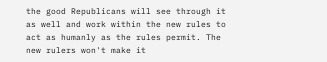the good Republicans will see through it as well and work within the new rules to act as humanly as the rules permit. The new rulers won't make it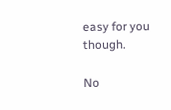easy for you though.

No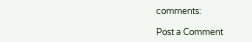comments:

Post a Comment